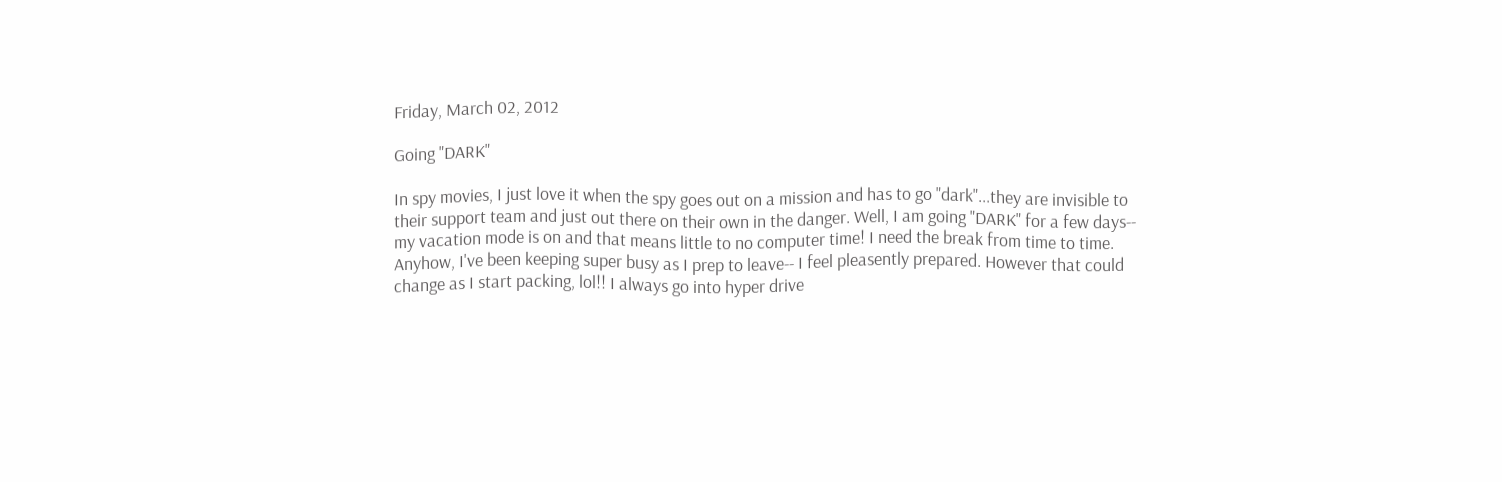Friday, March 02, 2012

Going "DARK"

In spy movies, I just love it when the spy goes out on a mission and has to go "dark"...they are invisible to their support team and just out there on their own in the danger. Well, I am going "DARK" for a few days-- my vacation mode is on and that means little to no computer time! I need the break from time to time.
Anyhow, I've been keeping super busy as I prep to leave-- I feel pleasently prepared. However that could change as I start packing, lol!! I always go into hyper drive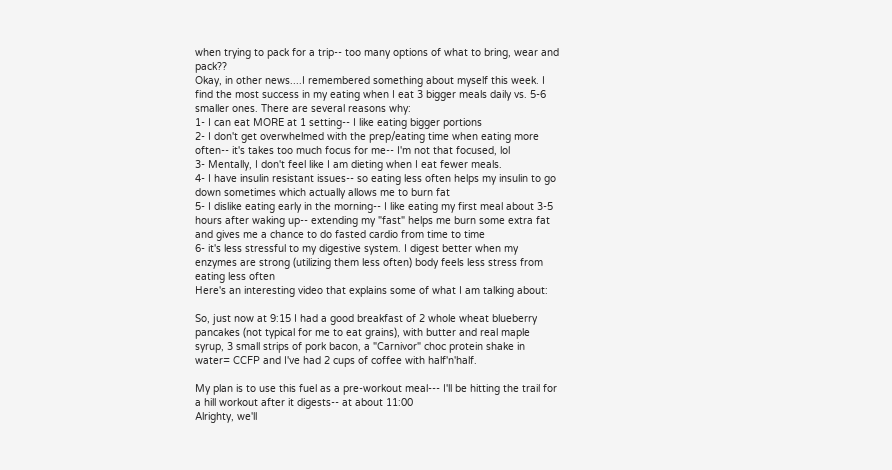when trying to pack for a trip-- too many options of what to bring, wear and pack??
Okay, in other news....I remembered something about myself this week. I find the most success in my eating when I eat 3 bigger meals daily vs. 5-6 smaller ones. There are several reasons why:
1- I can eat MORE at 1 setting-- I like eating bigger portions
2- I don't get overwhelmed with the prep/eating time when eating more often-- it's takes too much focus for me-- I'm not that focused, lol
3- Mentally, I don't feel like I am dieting when I eat fewer meals.
4- I have insulin resistant issues-- so eating less often helps my insulin to go down sometimes which actually allows me to burn fat
5- I dislike eating early in the morning-- I like eating my first meal about 3-5 hours after waking up-- extending my "fast" helps me burn some extra fat and gives me a chance to do fasted cardio from time to time
6- it's less stressful to my digestive system. I digest better when my enzymes are strong (utilizing them less often) body feels less stress from eating less often
Here's an interesting video that explains some of what I am talking about:

So, just now at 9:15 I had a good breakfast of 2 whole wheat blueberry pancakes (not typical for me to eat grains), with butter and real maple syrup, 3 small strips of pork bacon, a "Carnivor" choc protein shake in water= CCFP and I've had 2 cups of coffee with half'n'half.

My plan is to use this fuel as a pre-workout meal--- I'll be hitting the trail for a hill workout after it digests-- at about 11:00
Alrighty, we'll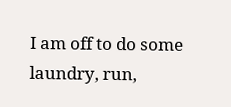I am off to do some laundry, run,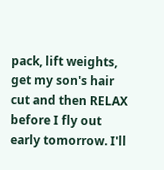pack, lift weights, get my son's hair cut and then RELAX before I fly out early tomorrow. I'll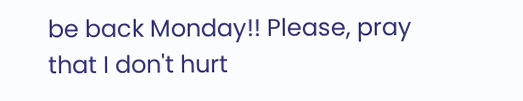be back Monday!! Please, pray that I don't hurt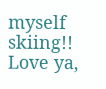myself skiing!!
Love ya,